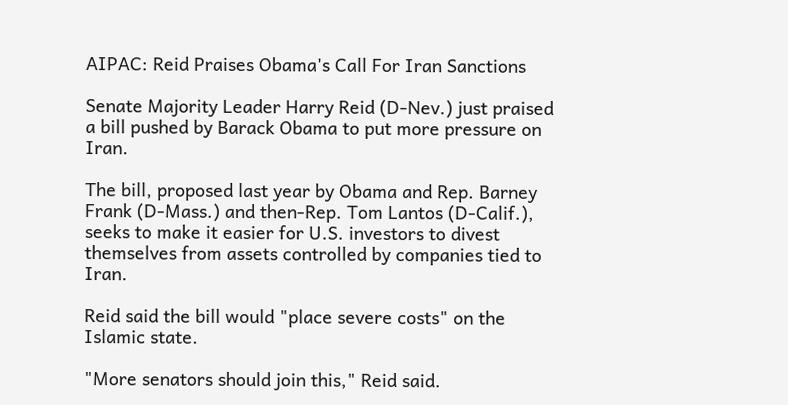AIPAC: Reid Praises Obama's Call For Iran Sanctions

Senate Majority Leader Harry Reid (D-Nev.) just praised a bill pushed by Barack Obama to put more pressure on Iran.

The bill, proposed last year by Obama and Rep. Barney Frank (D-Mass.) and then-Rep. Tom Lantos (D-Calif.), seeks to make it easier for U.S. investors to divest themselves from assets controlled by companies tied to Iran.

Reid said the bill would "place severe costs" on the Islamic state.

"More senators should join this," Reid said.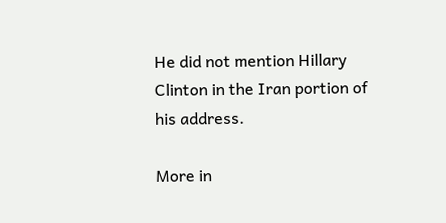He did not mention Hillary Clinton in the Iran portion of his address.

More in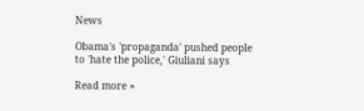News

Obama's 'propaganda' pushed people to 'hate the police,' Giuliani says

Read more »